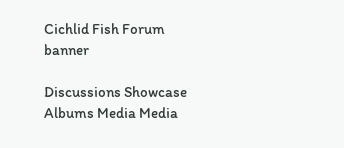Cichlid Fish Forum banner

Discussions Showcase Albums Media Media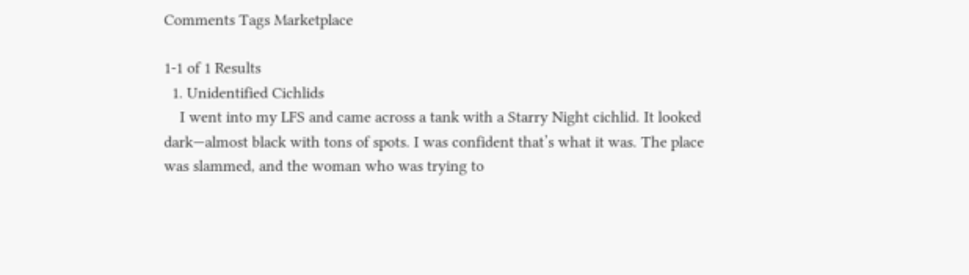Comments Tags Marketplace

1-1 of 1 Results
  1. Unidentified Cichlids
    I went into my LFS and came across a tank with a Starry Night cichlid. It looked dark—almost black with tons of spots. I was confident that’s what it was. The place was slammed, and the woman who was trying to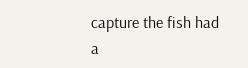capture the fish had a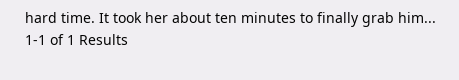hard time. It took her about ten minutes to finally grab him...
1-1 of 1 Results